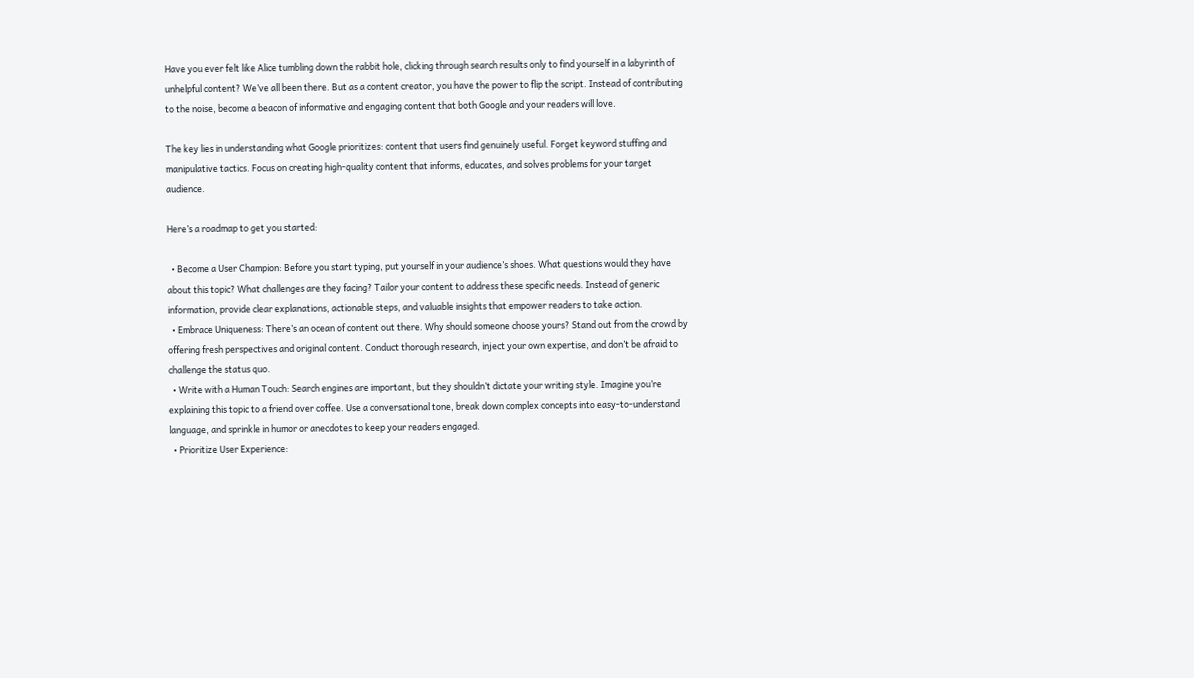Have you ever felt like Alice tumbling down the rabbit hole, clicking through search results only to find yourself in a labyrinth of unhelpful content? We’ve all been there. But as a content creator, you have the power to flip the script. Instead of contributing to the noise, become a beacon of informative and engaging content that both Google and your readers will love.

The key lies in understanding what Google prioritizes: content that users find genuinely useful. Forget keyword stuffing and manipulative tactics. Focus on creating high-quality content that informs, educates, and solves problems for your target audience.

Here’s a roadmap to get you started:

  • Become a User Champion: Before you start typing, put yourself in your audience’s shoes. What questions would they have about this topic? What challenges are they facing? Tailor your content to address these specific needs. Instead of generic information, provide clear explanations, actionable steps, and valuable insights that empower readers to take action.
  • Embrace Uniqueness: There’s an ocean of content out there. Why should someone choose yours? Stand out from the crowd by offering fresh perspectives and original content. Conduct thorough research, inject your own expertise, and don’t be afraid to challenge the status quo.
  • Write with a Human Touch: Search engines are important, but they shouldn’t dictate your writing style. Imagine you’re explaining this topic to a friend over coffee. Use a conversational tone, break down complex concepts into easy-to-understand language, and sprinkle in humor or anecdotes to keep your readers engaged.
  • Prioritize User Experience: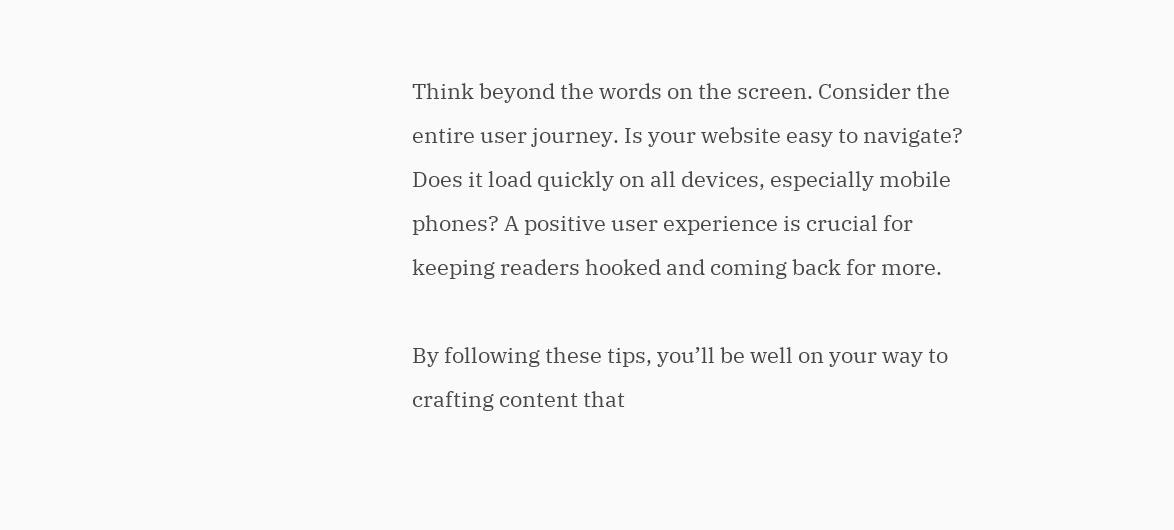Think beyond the words on the screen. Consider the entire user journey. Is your website easy to navigate? Does it load quickly on all devices, especially mobile phones? A positive user experience is crucial for keeping readers hooked and coming back for more.

By following these tips, you’ll be well on your way to crafting content that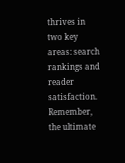thrives in two key areas: search rankings and reader satisfaction. Remember, the ultimate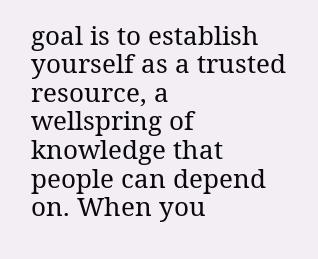goal is to establish yourself as a trusted resource, a wellspring of knowledge that people can depend on. When you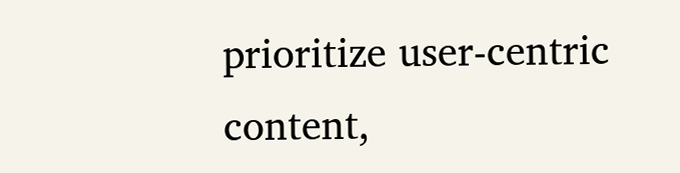prioritize user-centric content,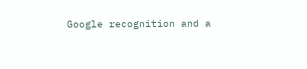Google recognition and a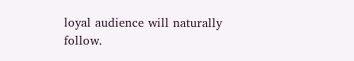loyal audience will naturally follow.